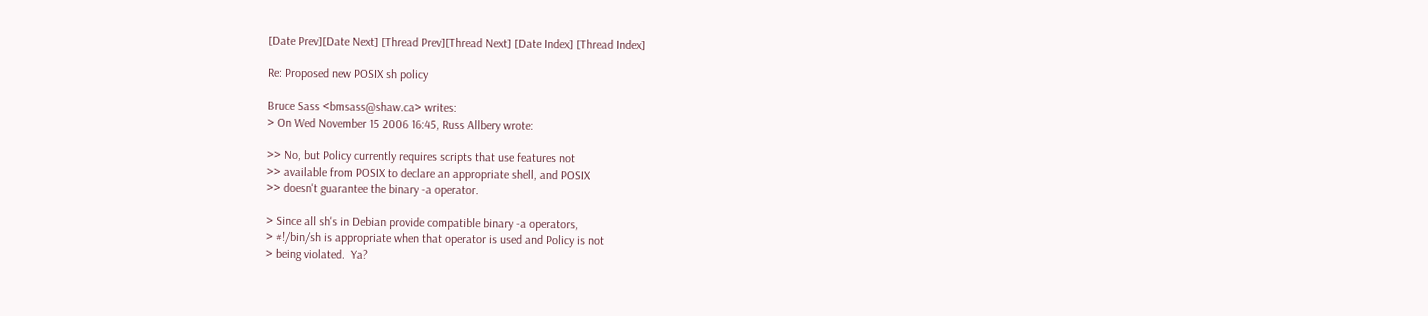[Date Prev][Date Next] [Thread Prev][Thread Next] [Date Index] [Thread Index]

Re: Proposed new POSIX sh policy

Bruce Sass <bmsass@shaw.ca> writes:
> On Wed November 15 2006 16:45, Russ Allbery wrote:

>> No, but Policy currently requires scripts that use features not
>> available from POSIX to declare an appropriate shell, and POSIX
>> doesn't guarantee the binary -a operator.

> Since all sh's in Debian provide compatible binary -a operators,
> #!/bin/sh is appropriate when that operator is used and Policy is not
> being violated.  Ya?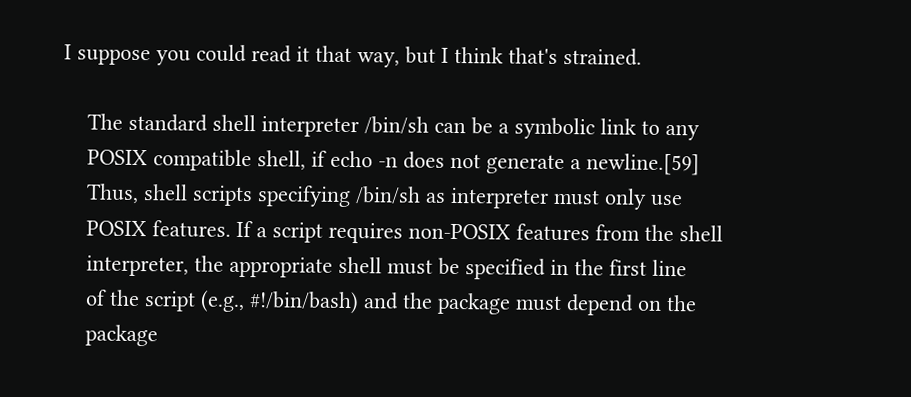I suppose you could read it that way, but I think that's strained.

    The standard shell interpreter /bin/sh can be a symbolic link to any
    POSIX compatible shell, if echo -n does not generate a newline.[59]
    Thus, shell scripts specifying /bin/sh as interpreter must only use
    POSIX features. If a script requires non-POSIX features from the shell
    interpreter, the appropriate shell must be specified in the first line
    of the script (e.g., #!/bin/bash) and the package must depend on the
    package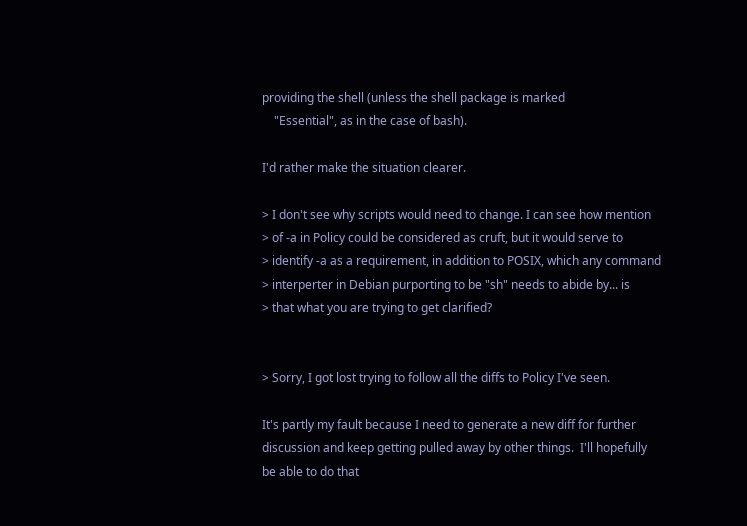providing the shell (unless the shell package is marked
    "Essential", as in the case of bash).

I'd rather make the situation clearer.

> I don't see why scripts would need to change. I can see how mention
> of -a in Policy could be considered as cruft, but it would serve to
> identify -a as a requirement, in addition to POSIX, which any command
> interperter in Debian purporting to be "sh" needs to abide by... is
> that what you are trying to get clarified?


> Sorry, I got lost trying to follow all the diffs to Policy I've seen.

It's partly my fault because I need to generate a new diff for further
discussion and keep getting pulled away by other things.  I'll hopefully
be able to do that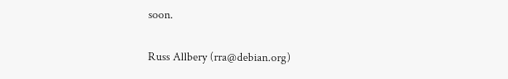soon.

Russ Allbery (rra@debian.org)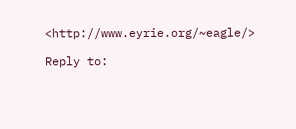<http://www.eyrie.org/~eagle/>

Reply to: